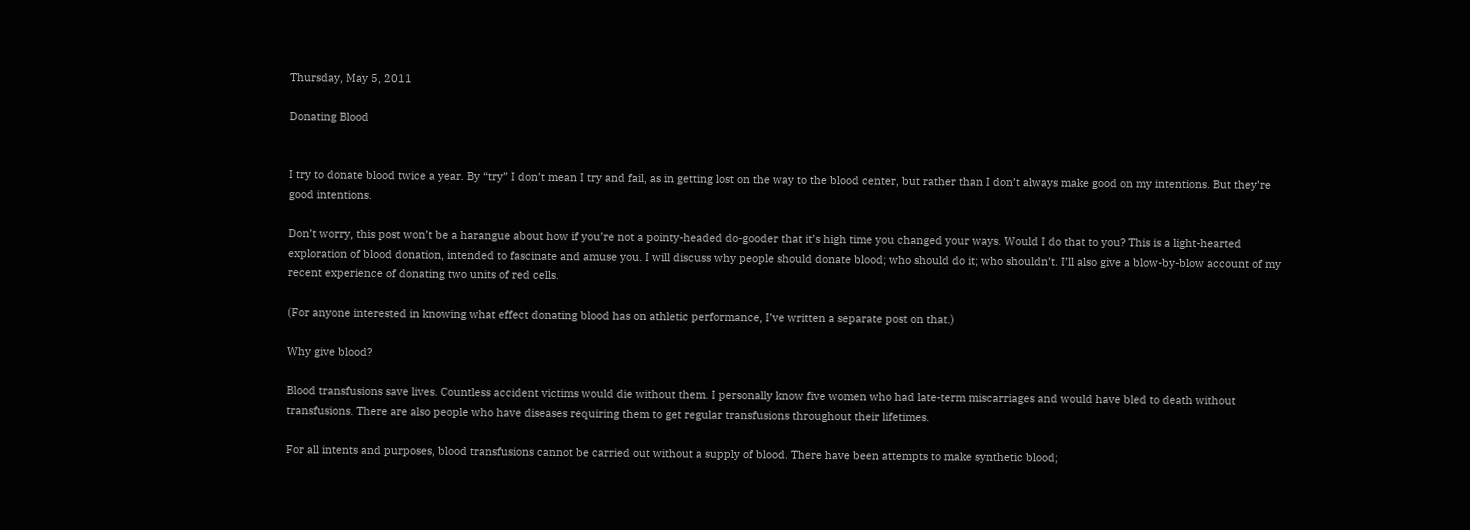Thursday, May 5, 2011

Donating Blood


I try to donate blood twice a year. By “try” I don’t mean I try and fail, as in getting lost on the way to the blood center, but rather than I don’t always make good on my intentions. But they’re good intentions.

Don’t worry, this post won’t be a harangue about how if you’re not a pointy-headed do-gooder that it’s high time you changed your ways. Would I do that to you? This is a light-hearted exploration of blood donation, intended to fascinate and amuse you. I will discuss why people should donate blood; who should do it; who shouldn’t. I’ll also give a blow-by-blow account of my recent experience of donating two units of red cells.

(For anyone interested in knowing what effect donating blood has on athletic performance, I’ve written a separate post on that.)

Why give blood?

Blood transfusions save lives. Countless accident victims would die without them. I personally know five women who had late-term miscarriages and would have bled to death without transfusions. There are also people who have diseases requiring them to get regular transfusions throughout their lifetimes.

For all intents and purposes, blood transfusions cannot be carried out without a supply of blood. There have been attempts to make synthetic blood;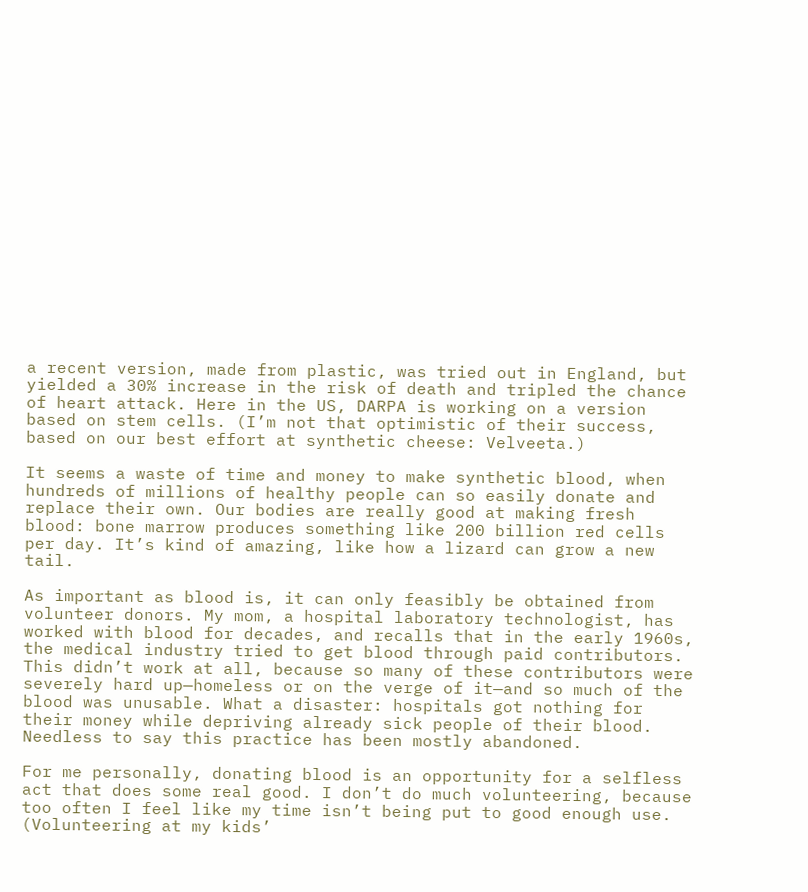a recent version, made from plastic, was tried out in England, but yielded a 30% increase in the risk of death and tripled the chance of heart attack. Here in the US, DARPA is working on a version based on stem cells. (I’m not that optimistic of their success, based on our best effort at synthetic cheese: Velveeta.)

It seems a waste of time and money to make synthetic blood, when hundreds of millions of healthy people can so easily donate and replace their own. Our bodies are really good at making fresh blood: bone marrow produces something like 200 billion red cells per day. It’s kind of amazing, like how a lizard can grow a new tail.

As important as blood is, it can only feasibly be obtained from volunteer donors. My mom, a hospital laboratory technologist, has worked with blood for decades, and recalls that in the early 1960s, the medical industry tried to get blood through paid contributors. This didn’t work at all, because so many of these contributors were severely hard up—homeless or on the verge of it—and so much of the blood was unusable. What a disaster: hospitals got nothing for their money while depriving already sick people of their blood. Needless to say this practice has been mostly abandoned.

For me personally, donating blood is an opportunity for a selfless act that does some real good. I don’t do much volunteering, because too often I feel like my time isn’t being put to good enough use. (Volunteering at my kids’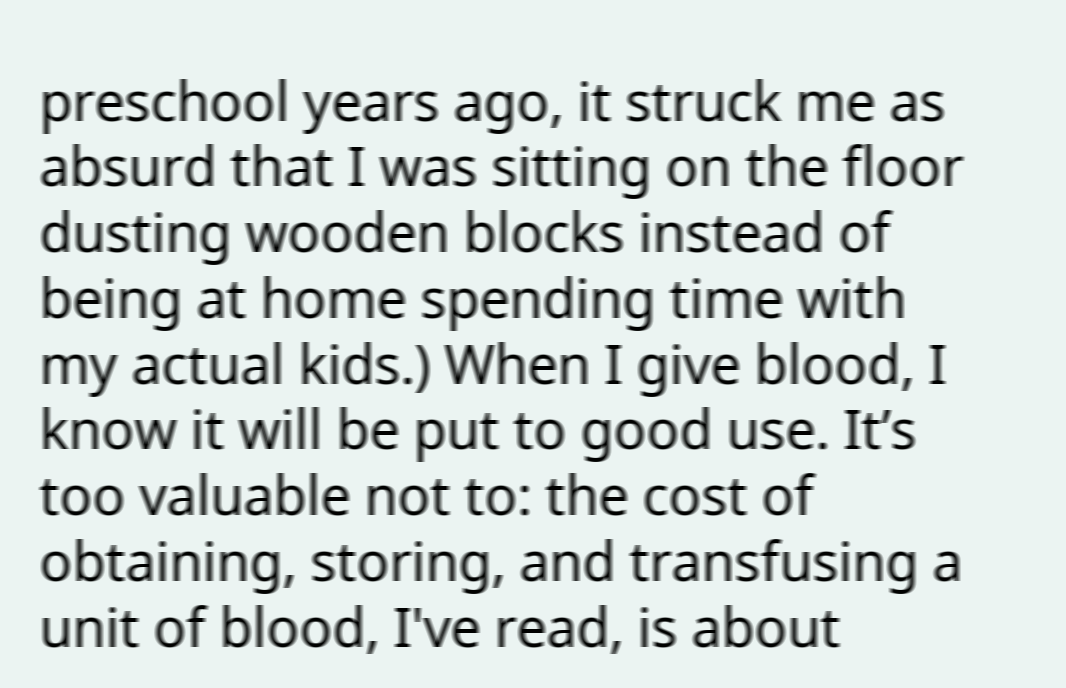preschool years ago, it struck me as absurd that I was sitting on the floor dusting wooden blocks instead of being at home spending time with my actual kids.) When I give blood, I know it will be put to good use. It’s too valuable not to: the cost of obtaining, storing, and transfusing a unit of blood, I've read, is about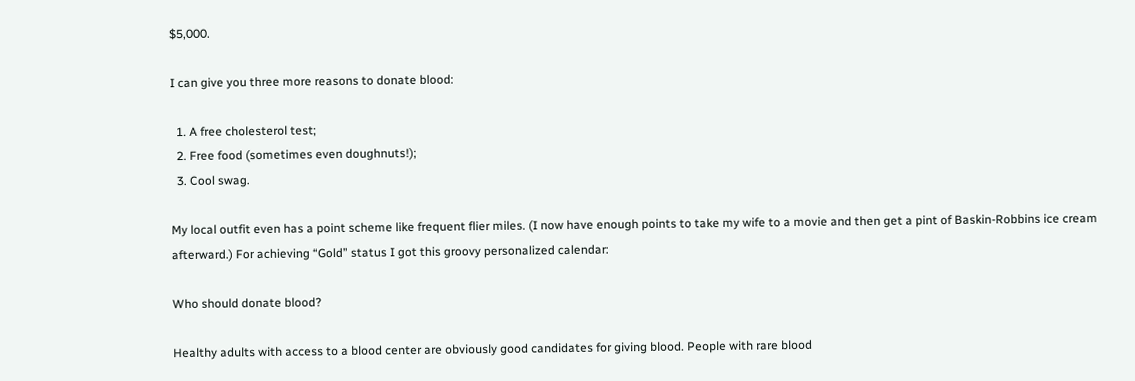$5,000.

I can give you three more reasons to donate blood:

  1. A free cholesterol test;
  2. Free food (sometimes even doughnuts!);
  3. Cool swag.

My local outfit even has a point scheme like frequent flier miles. (I now have enough points to take my wife to a movie and then get a pint of Baskin-Robbins ice cream afterward.) For achieving “Gold” status I got this groovy personalized calendar:

Who should donate blood?

Healthy adults with access to a blood center are obviously good candidates for giving blood. People with rare blood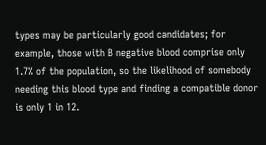types may be particularly good candidates; for example, those with B negative blood comprise only 1.7% of the population, so the likelihood of somebody needing this blood type and finding a compatible donor is only 1 in 12.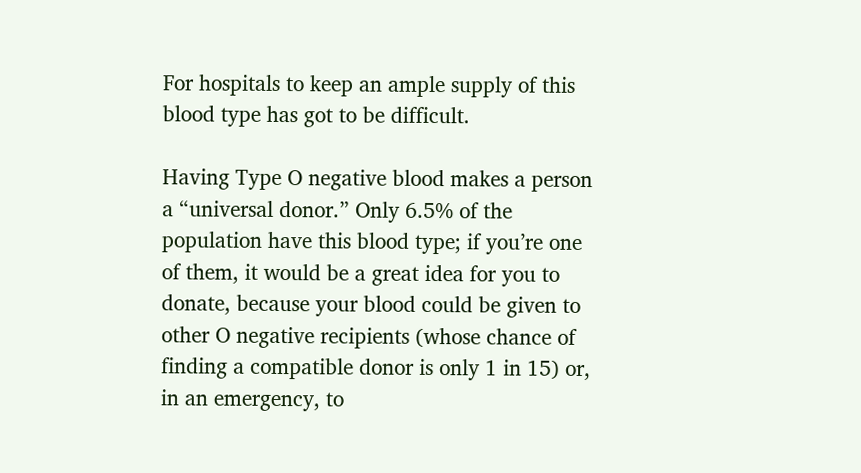For hospitals to keep an ample supply of this blood type has got to be difficult.

Having Type O negative blood makes a person a “universal donor.” Only 6.5% of the population have this blood type; if you’re one of them, it would be a great idea for you to donate, because your blood could be given to other O negative recipients (whose chance of finding a compatible donor is only 1 in 15) or, in an emergency, to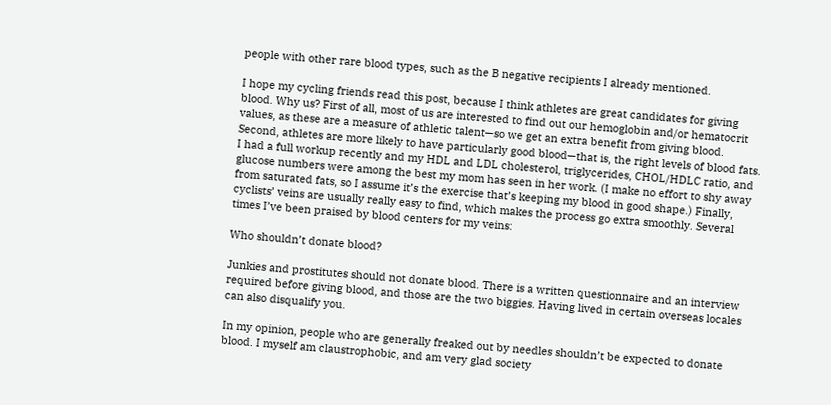people with other rare blood types, such as the B negative recipients I already mentioned.

I hope my cycling friends read this post, because I think athletes are great candidates for giving blood. Why us? First of all, most of us are interested to find out our hemoglobin and/or hematocrit values, as these are a measure of athletic talent—so we get an extra benefit from giving blood. Second, athletes are more likely to have particularly good blood—that is, the right levels of blood fats. I had a full workup recently and my HDL and LDL cholesterol, triglycerides, CHOL/HDLC ratio, and glucose numbers were among the best my mom has seen in her work. (I make no effort to shy away from saturated fats, so I assume it’s the exercise that’s keeping my blood in good shape.) Finally, cyclists’ veins are usually really easy to find, which makes the process go extra smoothly. Several times I’ve been praised by blood centers for my veins:

Who shouldn’t donate blood?

Junkies and prostitutes should not donate blood. There is a written questionnaire and an interview required before giving blood, and those are the two biggies. Having lived in certain overseas locales can also disqualify you.

In my opinion, people who are generally freaked out by needles shouldn’t be expected to donate blood. I myself am claustrophobic, and am very glad society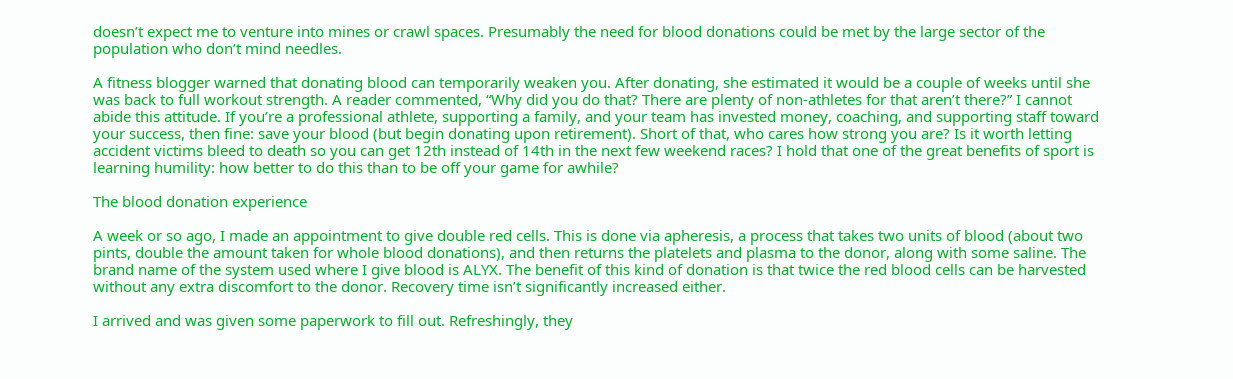doesn’t expect me to venture into mines or crawl spaces. Presumably the need for blood donations could be met by the large sector of the population who don’t mind needles.

A fitness blogger warned that donating blood can temporarily weaken you. After donating, she estimated it would be a couple of weeks until she was back to full workout strength. A reader commented, “Why did you do that? There are plenty of non-athletes for that aren’t there?” I cannot abide this attitude. If you’re a professional athlete, supporting a family, and your team has invested money, coaching, and supporting staff toward your success, then fine: save your blood (but begin donating upon retirement). Short of that, who cares how strong you are? Is it worth letting accident victims bleed to death so you can get 12th instead of 14th in the next few weekend races? I hold that one of the great benefits of sport is learning humility: how better to do this than to be off your game for awhile?

The blood donation experience

A week or so ago, I made an appointment to give double red cells. This is done via apheresis, a process that takes two units of blood (about two pints, double the amount taken for whole blood donations), and then returns the platelets and plasma to the donor, along with some saline. The brand name of the system used where I give blood is ALYX. The benefit of this kind of donation is that twice the red blood cells can be harvested without any extra discomfort to the donor. Recovery time isn’t significantly increased either.

I arrived and was given some paperwork to fill out. Refreshingly, they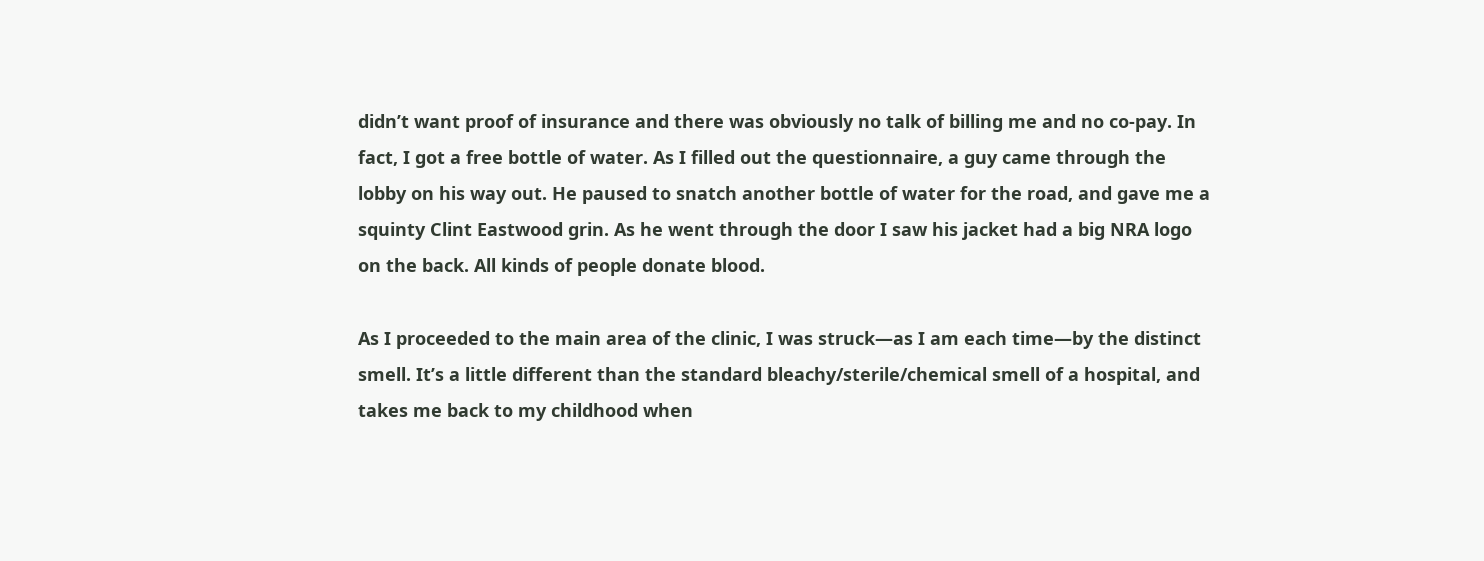didn’t want proof of insurance and there was obviously no talk of billing me and no co-pay. In fact, I got a free bottle of water. As I filled out the questionnaire, a guy came through the lobby on his way out. He paused to snatch another bottle of water for the road, and gave me a squinty Clint Eastwood grin. As he went through the door I saw his jacket had a big NRA logo on the back. All kinds of people donate blood.

As I proceeded to the main area of the clinic, I was struck—as I am each time—by the distinct smell. It’s a little different than the standard bleachy/sterile/chemical smell of a hospital, and takes me back to my childhood when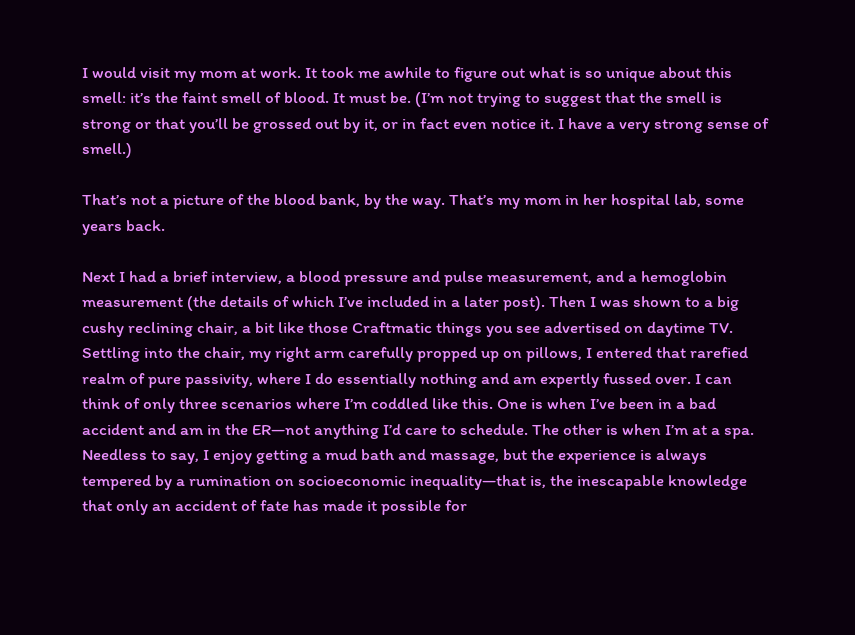I would visit my mom at work. It took me awhile to figure out what is so unique about this smell: it’s the faint smell of blood. It must be. (I’m not trying to suggest that the smell is strong or that you’ll be grossed out by it, or in fact even notice it. I have a very strong sense of smell.)

That’s not a picture of the blood bank, by the way. That’s my mom in her hospital lab, some years back.

Next I had a brief interview, a blood pressure and pulse measurement, and a hemoglobin measurement (the details of which I’ve included in a later post). Then I was shown to a big cushy reclining chair, a bit like those Craftmatic things you see advertised on daytime TV. Settling into the chair, my right arm carefully propped up on pillows, I entered that rarefied realm of pure passivity, where I do essentially nothing and am expertly fussed over. I can think of only three scenarios where I’m coddled like this. One is when I’ve been in a bad accident and am in the ER—not anything I’d care to schedule. The other is when I’m at a spa. Needless to say, I enjoy getting a mud bath and massage, but the experience is always tempered by a rumination on socioeconomic inequality—that is, the inescapable knowledge that only an accident of fate has made it possible for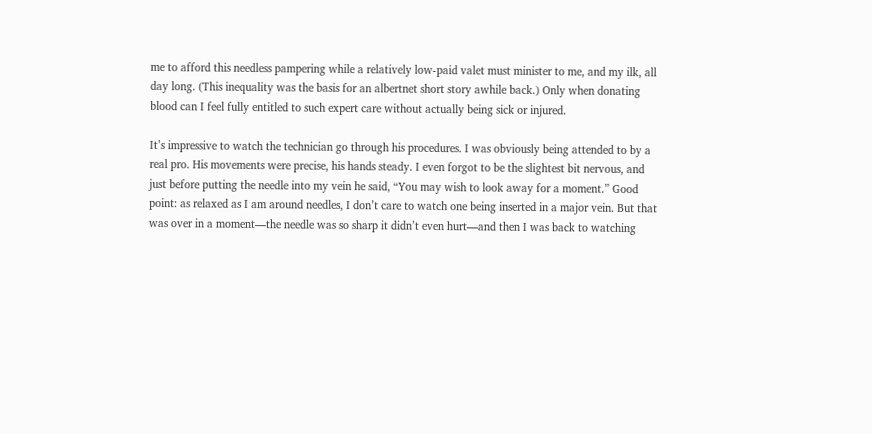me to afford this needless pampering while a relatively low-paid valet must minister to me, and my ilk, all day long. (This inequality was the basis for an albertnet short story awhile back.) Only when donating blood can I feel fully entitled to such expert care without actually being sick or injured.

It’s impressive to watch the technician go through his procedures. I was obviously being attended to by a real pro. His movements were precise, his hands steady. I even forgot to be the slightest bit nervous, and just before putting the needle into my vein he said, “You may wish to look away for a moment.” Good point: as relaxed as I am around needles, I don’t care to watch one being inserted in a major vein. But that was over in a moment—the needle was so sharp it didn’t even hurt—and then I was back to watching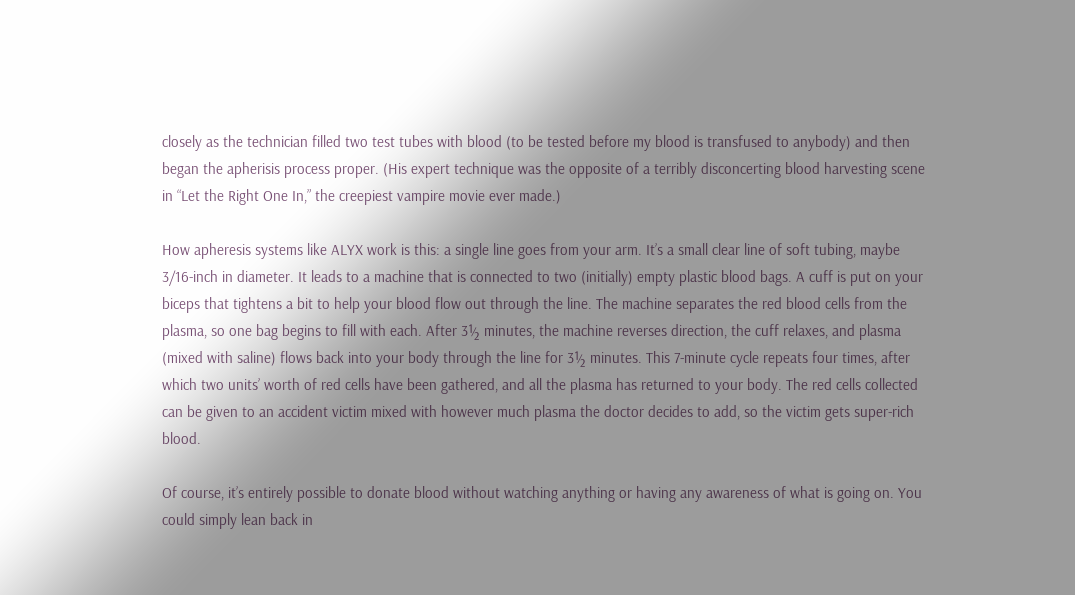closely as the technician filled two test tubes with blood (to be tested before my blood is transfused to anybody) and then began the apherisis process proper. (His expert technique was the opposite of a terribly disconcerting blood harvesting scene in “Let the Right One In,” the creepiest vampire movie ever made.)

How apheresis systems like ALYX work is this: a single line goes from your arm. It’s a small clear line of soft tubing, maybe 3/16-inch in diameter. It leads to a machine that is connected to two (initially) empty plastic blood bags. A cuff is put on your biceps that tightens a bit to help your blood flow out through the line. The machine separates the red blood cells from the plasma, so one bag begins to fill with each. After 3½ minutes, the machine reverses direction, the cuff relaxes, and plasma (mixed with saline) flows back into your body through the line for 3½ minutes. This 7-minute cycle repeats four times, after which two units’ worth of red cells have been gathered, and all the plasma has returned to your body. The red cells collected can be given to an accident victim mixed with however much plasma the doctor decides to add, so the victim gets super-rich blood.

Of course, it’s entirely possible to donate blood without watching anything or having any awareness of what is going on. You could simply lean back in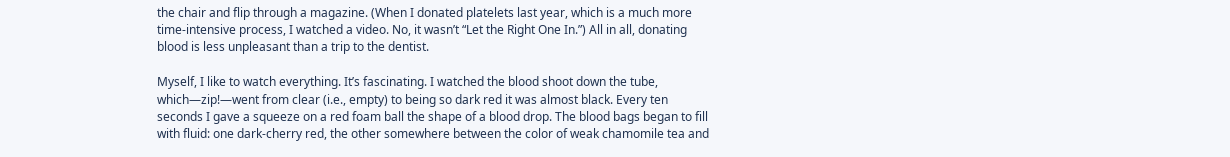the chair and flip through a magazine. (When I donated platelets last year, which is a much more time-intensive process, I watched a video. No, it wasn’t “Let the Right One In.”) All in all, donating blood is less unpleasant than a trip to the dentist.

Myself, I like to watch everything. It’s fascinating. I watched the blood shoot down the tube, which—zip!—went from clear (i.e., empty) to being so dark red it was almost black. Every ten seconds I gave a squeeze on a red foam ball the shape of a blood drop. The blood bags began to fill with fluid: one dark-cherry red, the other somewhere between the color of weak chamomile tea and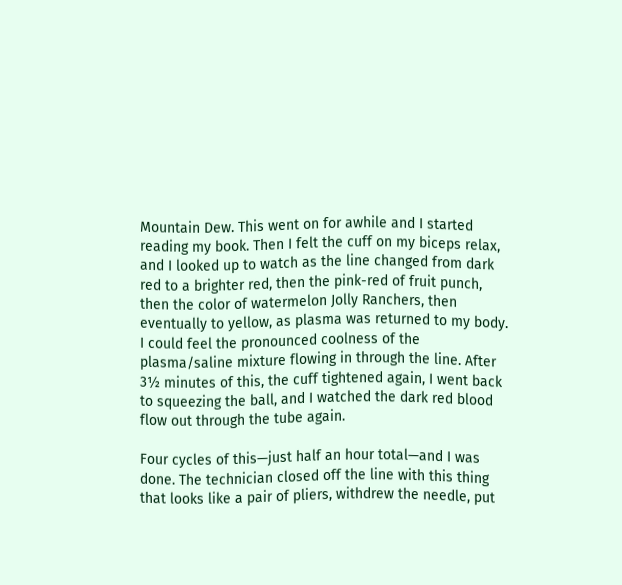Mountain Dew. This went on for awhile and I started reading my book. Then I felt the cuff on my biceps relax, and I looked up to watch as the line changed from dark red to a brighter red, then the pink-red of fruit punch, then the color of watermelon Jolly Ranchers, then eventually to yellow, as plasma was returned to my body. I could feel the pronounced coolness of the plasma/saline mixture flowing in through the line. After 3½ minutes of this, the cuff tightened again, I went back to squeezing the ball, and I watched the dark red blood flow out through the tube again.

Four cycles of this—just half an hour total—and I was done. The technician closed off the line with this thing that looks like a pair of pliers, withdrew the needle, put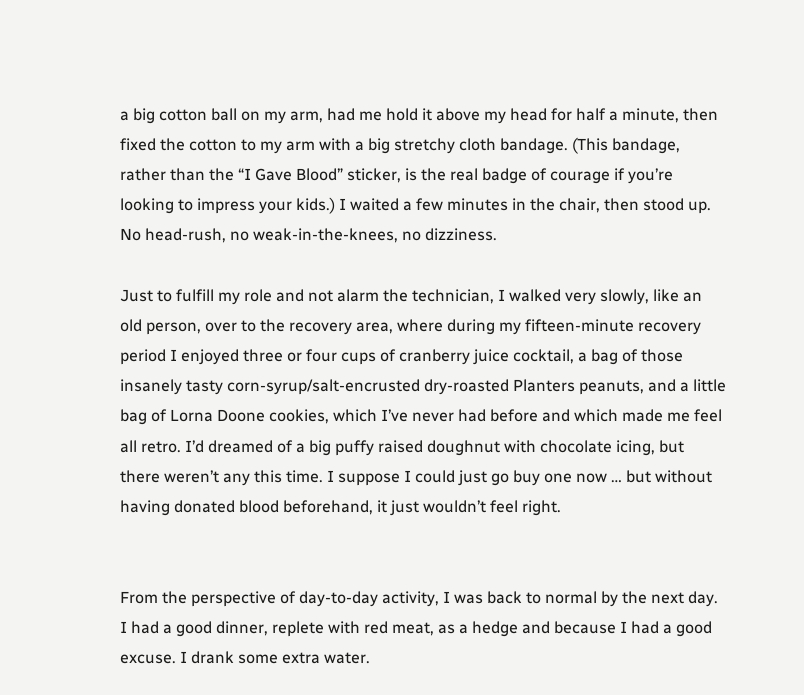a big cotton ball on my arm, had me hold it above my head for half a minute, then fixed the cotton to my arm with a big stretchy cloth bandage. (This bandage, rather than the “I Gave Blood” sticker, is the real badge of courage if you’re looking to impress your kids.) I waited a few minutes in the chair, then stood up. No head-rush, no weak-in-the-knees, no dizziness.

Just to fulfill my role and not alarm the technician, I walked very slowly, like an old person, over to the recovery area, where during my fifteen-minute recovery period I enjoyed three or four cups of cranberry juice cocktail, a bag of those insanely tasty corn-syrup/salt-encrusted dry-roasted Planters peanuts, and a little bag of Lorna Doone cookies, which I’ve never had before and which made me feel all retro. I’d dreamed of a big puffy raised doughnut with chocolate icing, but there weren’t any this time. I suppose I could just go buy one now … but without having donated blood beforehand, it just wouldn’t feel right.


From the perspective of day-to-day activity, I was back to normal by the next day. I had a good dinner, replete with red meat, as a hedge and because I had a good excuse. I drank some extra water.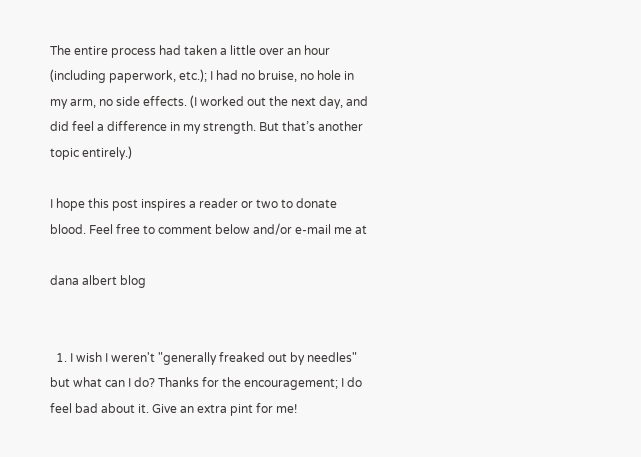The entire process had taken a little over an hour (including paperwork, etc.); I had no bruise, no hole in my arm, no side effects. (I worked out the next day, and did feel a difference in my strength. But that’s another topic entirely.)

I hope this post inspires a reader or two to donate blood. Feel free to comment below and/or e-mail me at

dana albert blog


  1. I wish I weren't "generally freaked out by needles" but what can I do? Thanks for the encouragement; I do feel bad about it. Give an extra pint for me!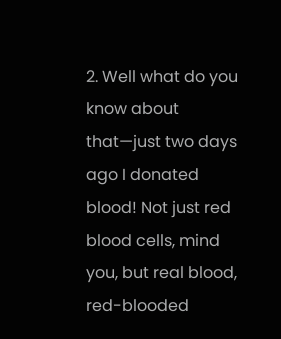2. Well what do you know about that—just two days ago I donated blood! Not just red blood cells, mind you, but real blood, red-blooded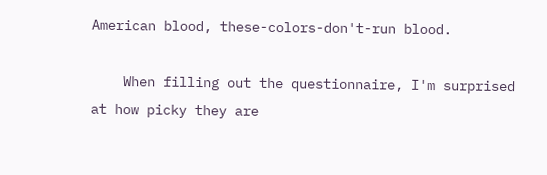American blood, these-colors-don't-run blood.

    When filling out the questionnaire, I'm surprised at how picky they are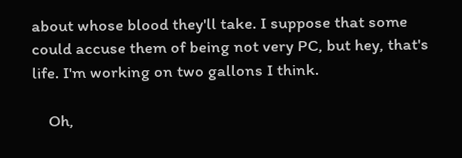about whose blood they'll take. I suppose that some could accuse them of being not very PC, but hey, that's life. I'm working on two gallons I think.

    Oh,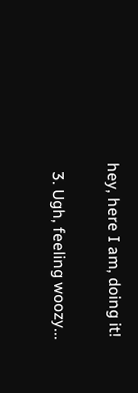hey, here I am, doing it!

  3. Ugh, feeling woozy...